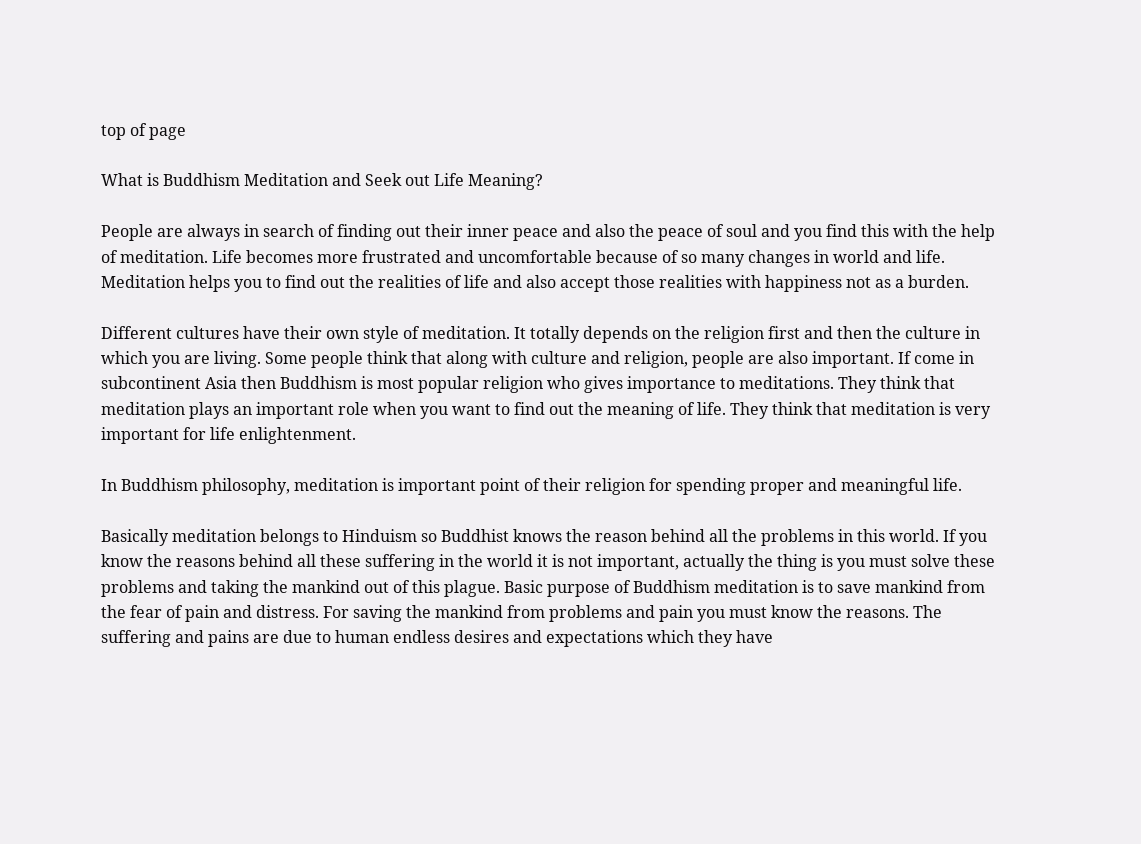top of page

What is Buddhism Meditation and Seek out Life Meaning?

People are always in search of finding out their inner peace and also the peace of soul and you find this with the help of meditation. Life becomes more frustrated and uncomfortable because of so many changes in world and life. Meditation helps you to find out the realities of life and also accept those realities with happiness not as a burden.

Different cultures have their own style of meditation. It totally depends on the religion first and then the culture in which you are living. Some people think that along with culture and religion, people are also important. If come in subcontinent Asia then Buddhism is most popular religion who gives importance to meditations. They think that meditation plays an important role when you want to find out the meaning of life. They think that meditation is very important for life enlightenment.

In Buddhism philosophy, meditation is important point of their religion for spending proper and meaningful life.

Basically meditation belongs to Hinduism so Buddhist knows the reason behind all the problems in this world. If you know the reasons behind all these suffering in the world it is not important, actually the thing is you must solve these problems and taking the mankind out of this plague. Basic purpose of Buddhism meditation is to save mankind from the fear of pain and distress. For saving the mankind from problems and pain you must know the reasons. The suffering and pains are due to human endless desires and expectations which they have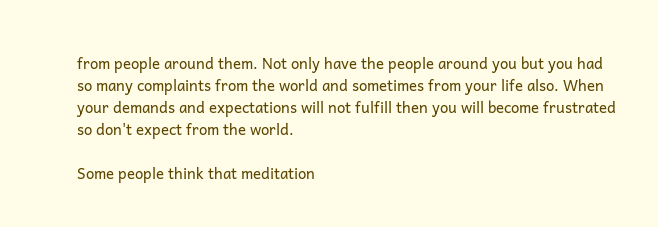from people around them. Not only have the people around you but you had so many complaints from the world and sometimes from your life also. When your demands and expectations will not fulfill then you will become frustrated so don't expect from the world.

Some people think that meditation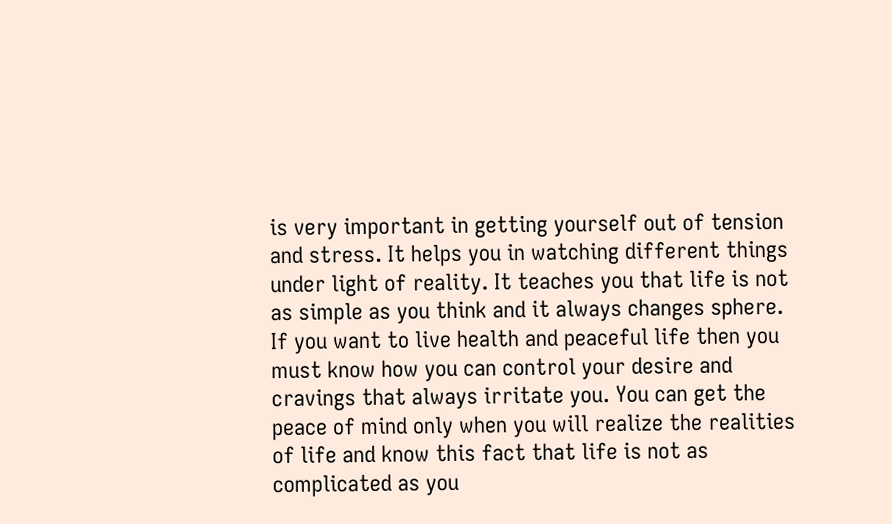is very important in getting yourself out of tension and stress. It helps you in watching different things under light of reality. It teaches you that life is not as simple as you think and it always changes sphere. If you want to live health and peaceful life then you must know how you can control your desire and cravings that always irritate you. You can get the peace of mind only when you will realize the realities of life and know this fact that life is not as complicated as you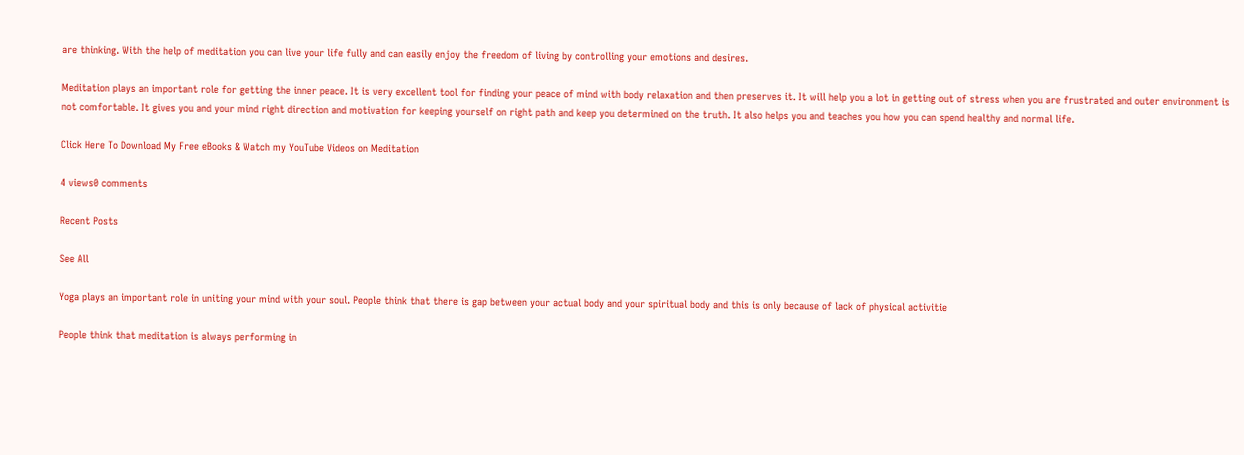are thinking. With the help of meditation you can live your life fully and can easily enjoy the freedom of living by controlling your emotions and desires.

Meditation plays an important role for getting the inner peace. It is very excellent tool for finding your peace of mind with body relaxation and then preserves it. It will help you a lot in getting out of stress when you are frustrated and outer environment is not comfortable. It gives you and your mind right direction and motivation for keeping yourself on right path and keep you determined on the truth. It also helps you and teaches you how you can spend healthy and normal life.

Click Here To Download My Free eBooks & Watch my YouTube Videos on Meditation

4 views0 comments

Recent Posts

See All

Yoga plays an important role in uniting your mind with your soul. People think that there is gap between your actual body and your spiritual body and this is only because of lack of physical activitie

People think that meditation is always performing in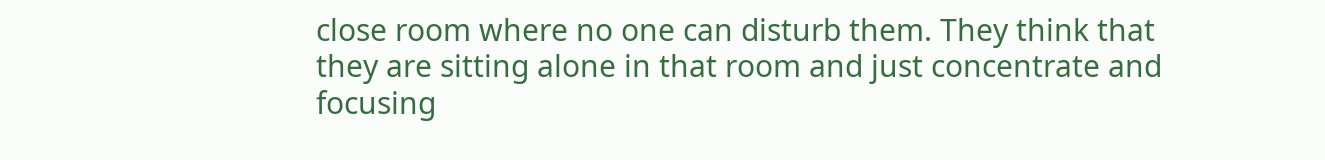close room where no one can disturb them. They think that they are sitting alone in that room and just concentrate and focusing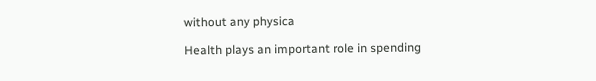without any physica

Health plays an important role in spending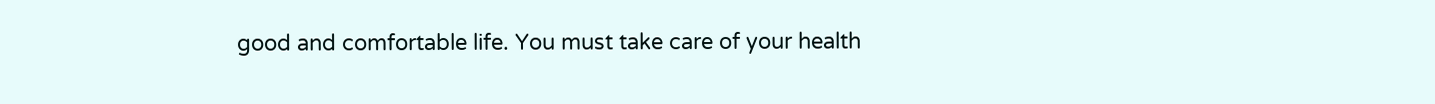good and comfortable life. You must take care of your health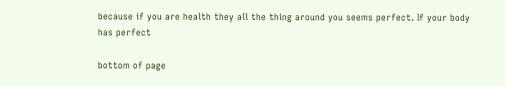because if you are health they all the thing around you seems perfect. If your body has perfect

bottom of page